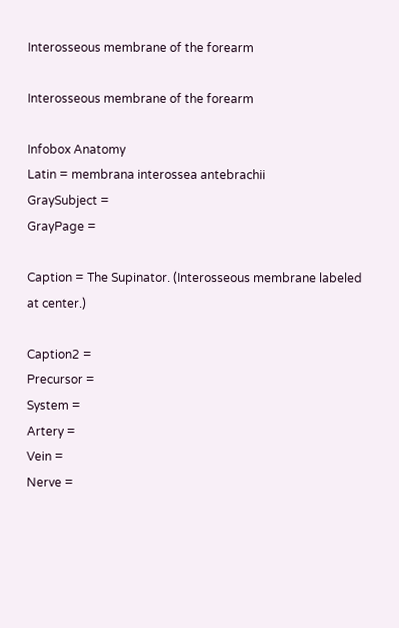Interosseous membrane of the forearm

Interosseous membrane of the forearm

Infobox Anatomy
Latin = membrana interossea antebrachii
GraySubject =
GrayPage =

Caption = The Supinator. (Interosseous membrane labeled at center.)

Caption2 =
Precursor =
System =
Artery =
Vein =
Nerve =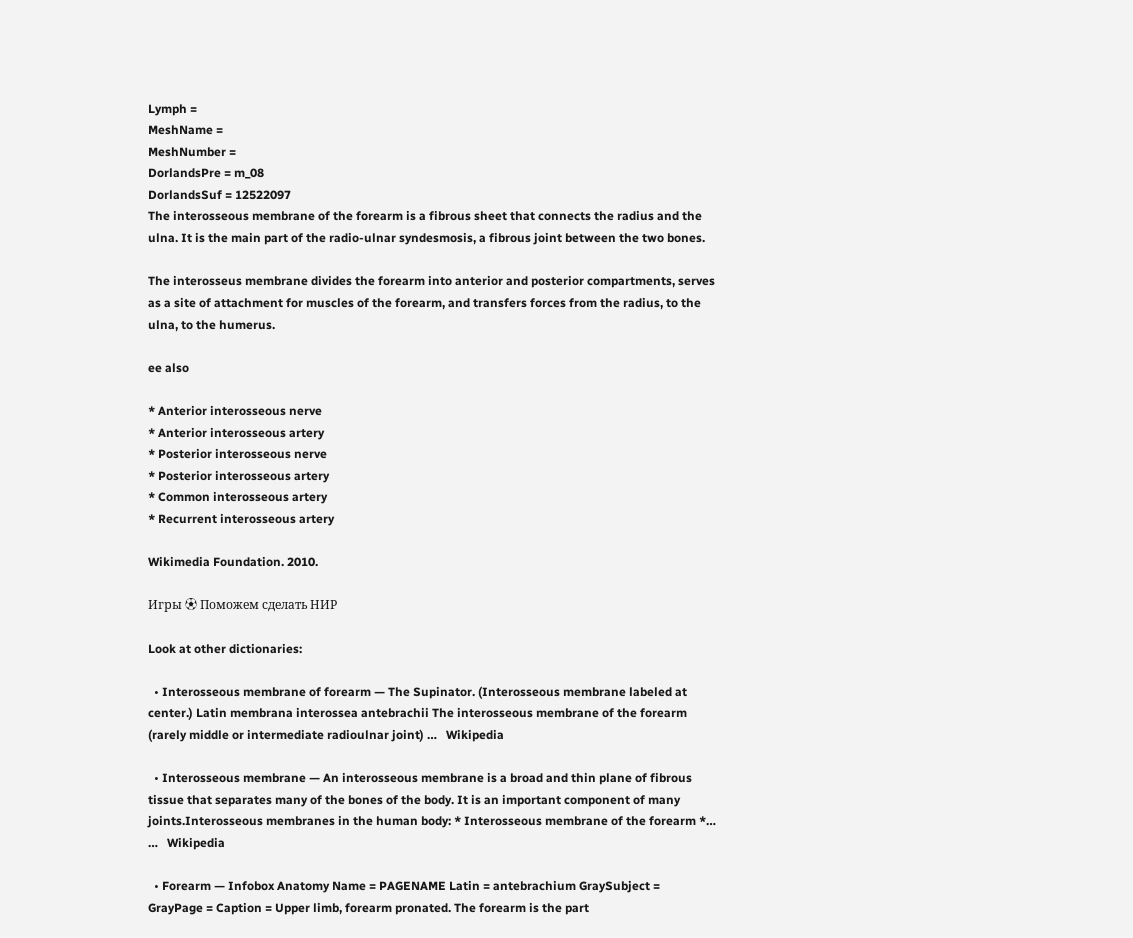Lymph =
MeshName =
MeshNumber =
DorlandsPre = m_08
DorlandsSuf = 12522097
The interosseous membrane of the forearm is a fibrous sheet that connects the radius and the ulna. It is the main part of the radio-ulnar syndesmosis, a fibrous joint between the two bones.

The interosseus membrane divides the forearm into anterior and posterior compartments, serves as a site of attachment for muscles of the forearm, and transfers forces from the radius, to the ulna, to the humerus.

ee also

* Anterior interosseous nerve
* Anterior interosseous artery
* Posterior interosseous nerve
* Posterior interosseous artery
* Common interosseous artery
* Recurrent interosseous artery

Wikimedia Foundation. 2010.

Игры ⚽ Поможем сделать НИР

Look at other dictionaries:

  • Interosseous membrane of forearm — The Supinator. (Interosseous membrane labeled at center.) Latin membrana interossea antebrachii The interosseous membrane of the forearm (rarely middle or intermediate radioulnar joint) …   Wikipedia

  • Interosseous membrane — An interosseous membrane is a broad and thin plane of fibrous tissue that separates many of the bones of the body. It is an important component of many joints.Interosseous membranes in the human body: * Interosseous membrane of the forearm *… …   Wikipedia

  • Forearm — Infobox Anatomy Name = PAGENAME Latin = antebrachium GraySubject = GrayPage = Caption = Upper limb, forearm pronated. The forearm is the part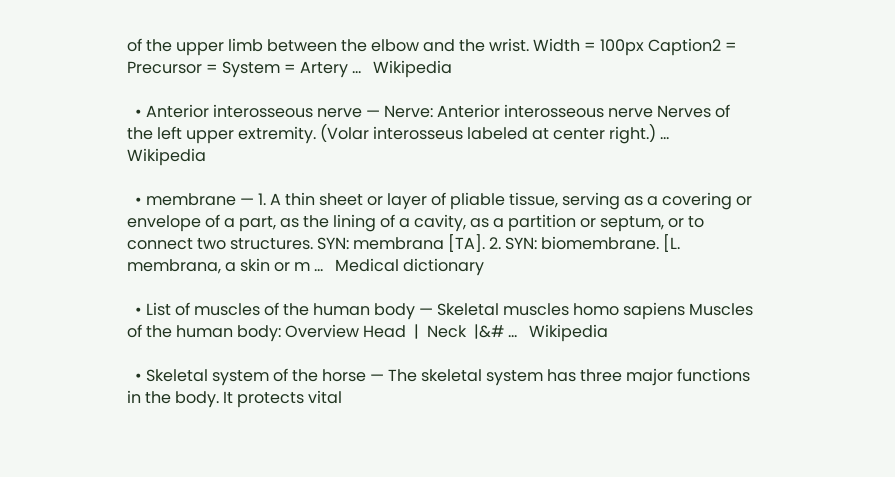of the upper limb between the elbow and the wrist. Width = 100px Caption2 = Precursor = System = Artery …   Wikipedia

  • Anterior interosseous nerve — Nerve: Anterior interosseous nerve Nerves of the left upper extremity. (Volar interosseus labeled at center right.) …   Wikipedia

  • membrane — 1. A thin sheet or layer of pliable tissue, serving as a covering or envelope of a part, as the lining of a cavity, as a partition or septum, or to connect two structures. SYN: membrana [TA]. 2. SYN: biomembrane. [L. membrana, a skin or m …   Medical dictionary

  • List of muscles of the human body — Skeletal muscles homo sapiens Muscles of the human body: Overview Head  |  Neck  |&# …   Wikipedia

  • Skeletal system of the horse — The skeletal system has three major functions in the body. It protects vital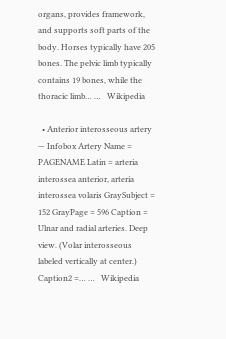organs, provides framework, and supports soft parts of the body. Horses typically have 205 bones. The pelvic limb typically contains 19 bones, while the thoracic limb… …   Wikipedia

  • Anterior interosseous artery — Infobox Artery Name = PAGENAME Latin = arteria interossea anterior, arteria interossea volaris GraySubject = 152 GrayPage = 596 Caption = Ulnar and radial arteries. Deep view. (Volar interosseous labeled vertically at center.) Caption2 =… …   Wikipedia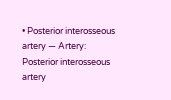• Posterior interosseous artery — Artery: Posterior interosseous artery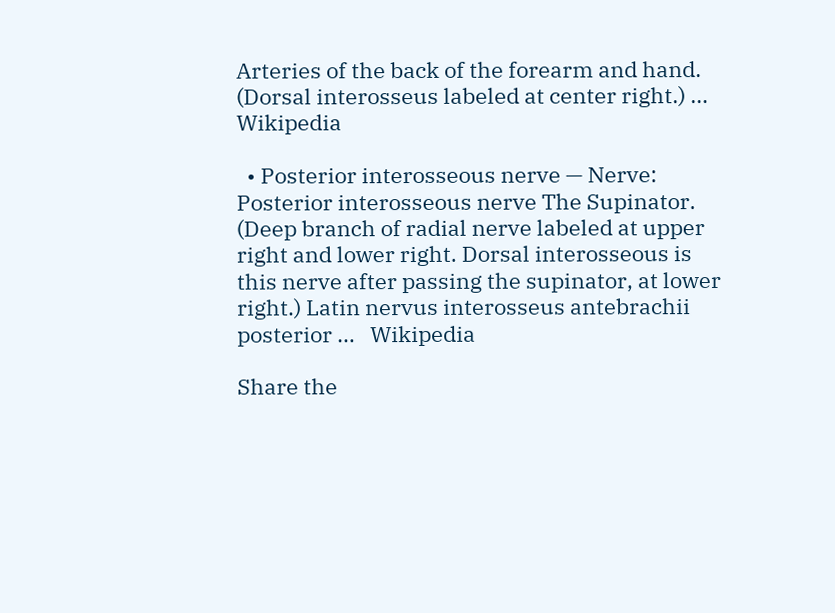Arteries of the back of the forearm and hand. (Dorsal interosseus labeled at center right.) …   Wikipedia

  • Posterior interosseous nerve — Nerve: Posterior interosseous nerve The Supinator. (Deep branch of radial nerve labeled at upper right and lower right. Dorsal interosseous is this nerve after passing the supinator, at lower right.) Latin nervus interosseus antebrachii posterior …   Wikipedia

Share the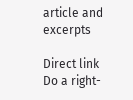article and excerpts

Direct link
Do a right-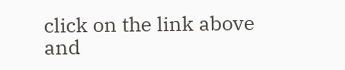click on the link above
and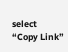select “Copy Link”